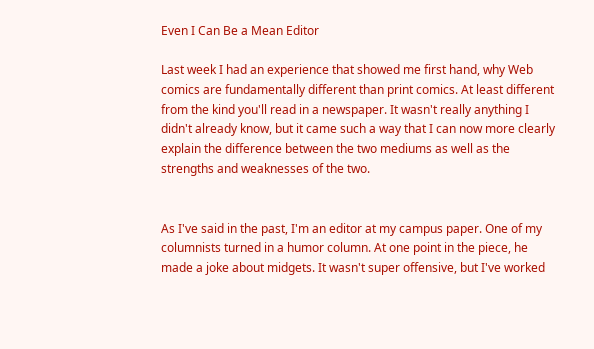Even I Can Be a Mean Editor

Last week I had an experience that showed me first hand, why Web comics are fundamentally different than print comics. At least different from the kind you'll read in a newspaper. It wasn't really anything I didn't already know, but it came such a way that I can now more clearly explain the difference between the two mediums as well as the strengths and weaknesses of the two.


As I've said in the past, I'm an editor at my campus paper. One of my columnists turned in a humor column. At one point in the piece, he made a joke about midgets. It wasn't super offensive, but I've worked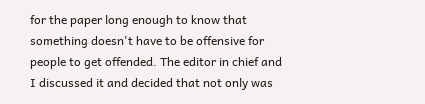for the paper long enough to know that something doesn't have to be offensive for people to get offended. The editor in chief and I discussed it and decided that not only was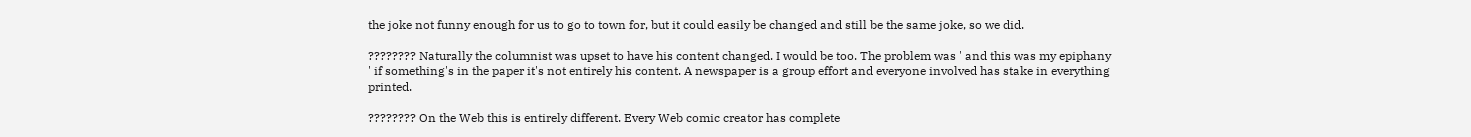the joke not funny enough for us to go to town for, but it could easily be changed and still be the same joke, so we did.

???????? Naturally the columnist was upset to have his content changed. I would be too. The problem was ' and this was my epiphany ' if something's in the paper it's not entirely his content. A newspaper is a group effort and everyone involved has stake in everything printed.

???????? On the Web this is entirely different. Every Web comic creator has complete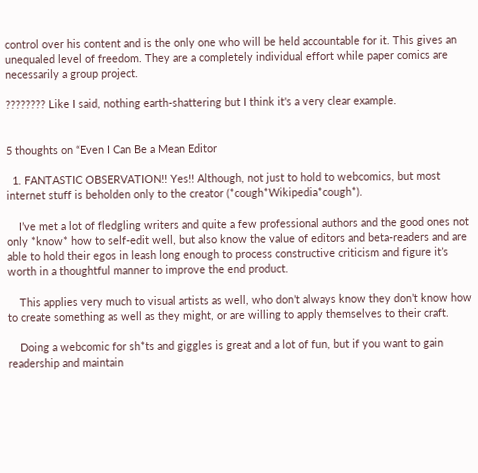control over his content and is the only one who will be held accountable for it. This gives an unequaled level of freedom. They are a completely individual effort while paper comics are necessarily a group project.

???????? Like I said, nothing earth-shattering but I think it's a very clear example.


5 thoughts on “Even I Can Be a Mean Editor

  1. FANTASTIC OBSERVATION!! Yes!! Although, not just to hold to webcomics, but most internet stuff is beholden only to the creator (*cough*Wikipedia*cough*).

    I’ve met a lot of fledgling writers and quite a few professional authors and the good ones not only *know* how to self-edit well, but also know the value of editors and beta-readers and are able to hold their egos in leash long enough to process constructive criticism and figure it’s worth in a thoughtful manner to improve the end product.

    This applies very much to visual artists as well, who don’t always know they don’t know how to create something as well as they might, or are willing to apply themselves to their craft.

    Doing a webcomic for sh*ts and giggles is great and a lot of fun, but if you want to gain readership and maintain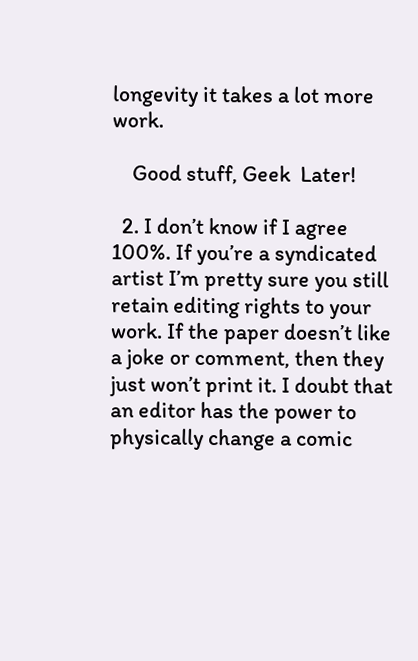longevity it takes a lot more work.

    Good stuff, Geek  Later!

  2. I don’t know if I agree 100%. If you’re a syndicated artist I’m pretty sure you still retain editing rights to your work. If the paper doesn’t like a joke or comment, then they just won’t print it. I doubt that an editor has the power to physically change a comic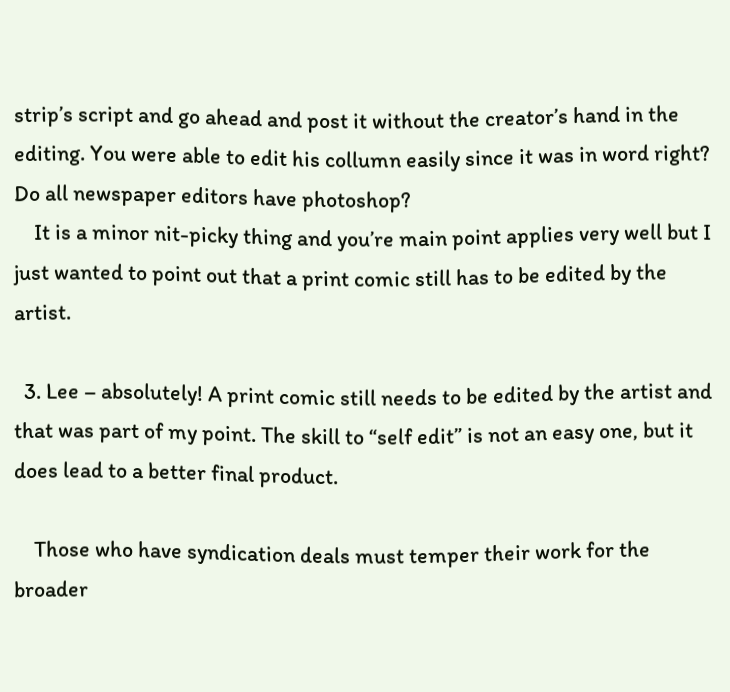strip’s script and go ahead and post it without the creator’s hand in the editing. You were able to edit his collumn easily since it was in word right? Do all newspaper editors have photoshop?
    It is a minor nit-picky thing and you’re main point applies very well but I just wanted to point out that a print comic still has to be edited by the artist.

  3. Lee – absolutely! A print comic still needs to be edited by the artist and that was part of my point. The skill to “self edit” is not an easy one, but it does lead to a better final product.

    Those who have syndication deals must temper their work for the broader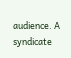audience. A syndicate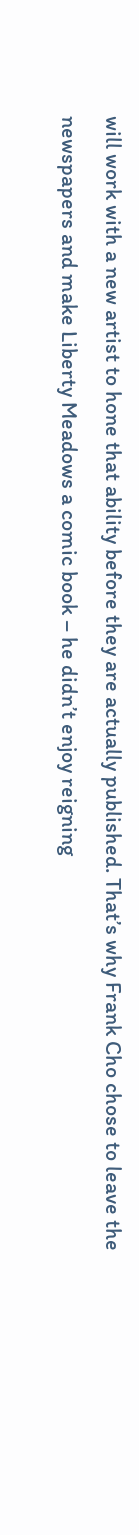will work with a new artist to hone that ability before they are actually published. That’s why Frank Cho chose to leave the newspapers and make Liberty Meadows a comic book – he didn’t enjoy reigning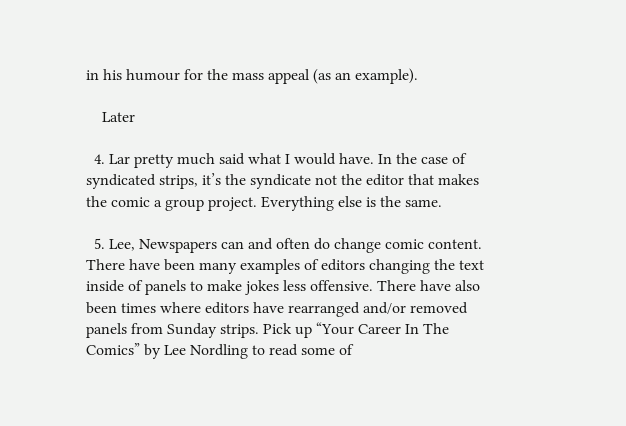in his humour for the mass appeal (as an example).

    Later

  4. Lar pretty much said what I would have. In the case of syndicated strips, it’s the syndicate not the editor that makes the comic a group project. Everything else is the same.

  5. Lee, Newspapers can and often do change comic content. There have been many examples of editors changing the text inside of panels to make jokes less offensive. There have also been times where editors have rearranged and/or removed panels from Sunday strips. Pick up “Your Career In The Comics” by Lee Nordling to read some of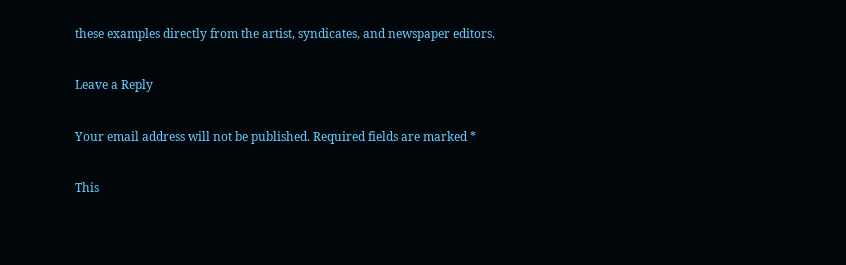these examples directly from the artist, syndicates, and newspaper editors.

Leave a Reply

Your email address will not be published. Required fields are marked *

This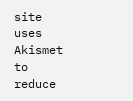site uses Akismet to reduce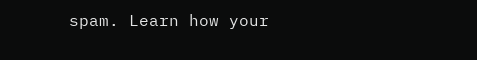spam. Learn how your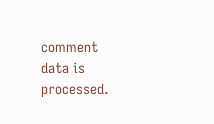comment data is processed.